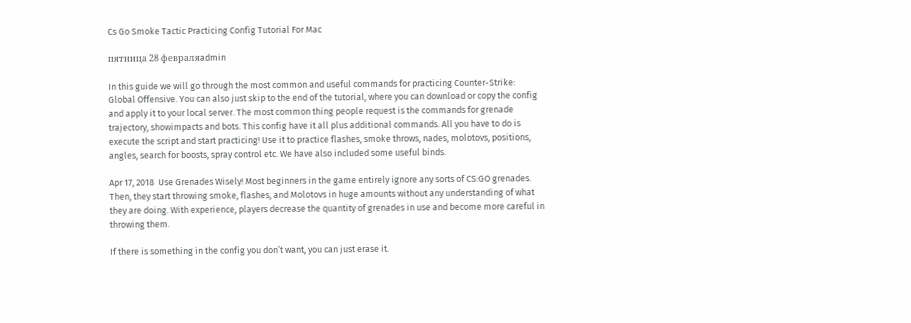Cs Go Smoke Tactic Practicing Config Tutorial For Mac

пятница 28 февраляadmin

In this guide we will go through the most common and useful commands for practicing Counter-Strike: Global Offensive. You can also just skip to the end of the tutorial, where you can download or copy the config and apply it to your local server. The most common thing people request is the commands for grenade trajectory, showimpacts and bots. This config have it all plus additional commands. All you have to do is execute the script and start practicing! Use it to practice flashes, smoke throws, nades, molotovs, positions, angles, search for boosts, spray control etc. We have also included some useful binds.

Apr 17, 2018  Use Grenades Wisely! Most beginners in the game entirely ignore any sorts of CS:GO grenades. Then, they start throwing smoke, flashes, and Molotovs in huge amounts without any understanding of what they are doing. With experience, players decrease the quantity of grenades in use and become more careful in throwing them.

If there is something in the config you don’t want, you can just erase it.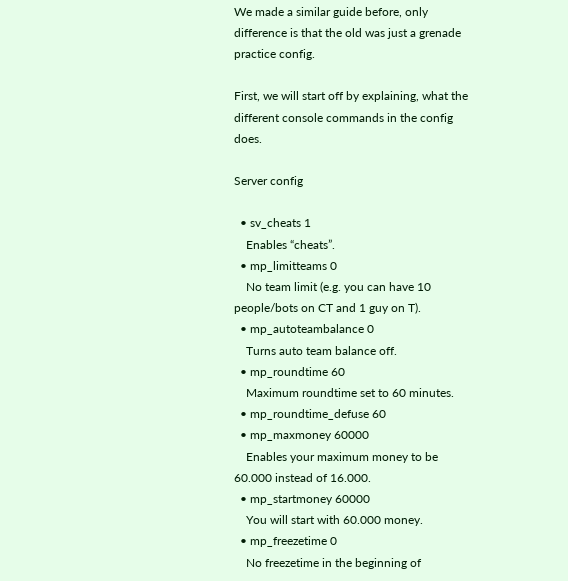We made a similar guide before, only difference is that the old was just a grenade practice config.

First, we will start off by explaining, what the different console commands in the config does.

Server config

  • sv_cheats 1
    Enables “cheats”.
  • mp_limitteams 0
    No team limit (e.g. you can have 10 people/bots on CT and 1 guy on T).
  • mp_autoteambalance 0
    Turns auto team balance off.
  • mp_roundtime 60
    Maximum roundtime set to 60 minutes.
  • mp_roundtime_defuse 60
  • mp_maxmoney 60000
    Enables your maximum money to be 60.000 instead of 16.000.
  • mp_startmoney 60000
    You will start with 60.000 money.
  • mp_freezetime 0
    No freezetime in the beginning of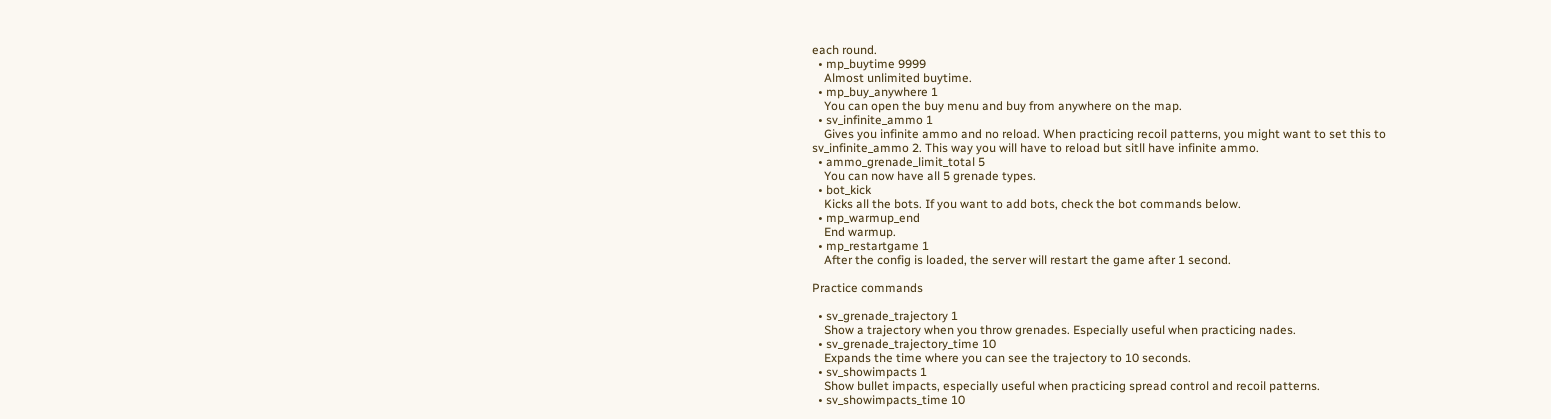each round.
  • mp_buytime 9999
    Almost unlimited buytime.
  • mp_buy_anywhere 1
    You can open the buy menu and buy from anywhere on the map.
  • sv_infinite_ammo 1
    Gives you infinite ammo and no reload. When practicing recoil patterns, you might want to set this to sv_infinite_ammo 2. This way you will have to reload but sitll have infinite ammo.
  • ammo_grenade_limit_total 5
    You can now have all 5 grenade types.
  • bot_kick
    Kicks all the bots. If you want to add bots, check the bot commands below.
  • mp_warmup_end
    End warmup.
  • mp_restartgame 1
    After the config is loaded, the server will restart the game after 1 second.

Practice commands

  • sv_grenade_trajectory 1
    Show a trajectory when you throw grenades. Especially useful when practicing nades.
  • sv_grenade_trajectory_time 10
    Expands the time where you can see the trajectory to 10 seconds.
  • sv_showimpacts 1
    Show bullet impacts, especially useful when practicing spread control and recoil patterns.
  • sv_showimpacts_time 10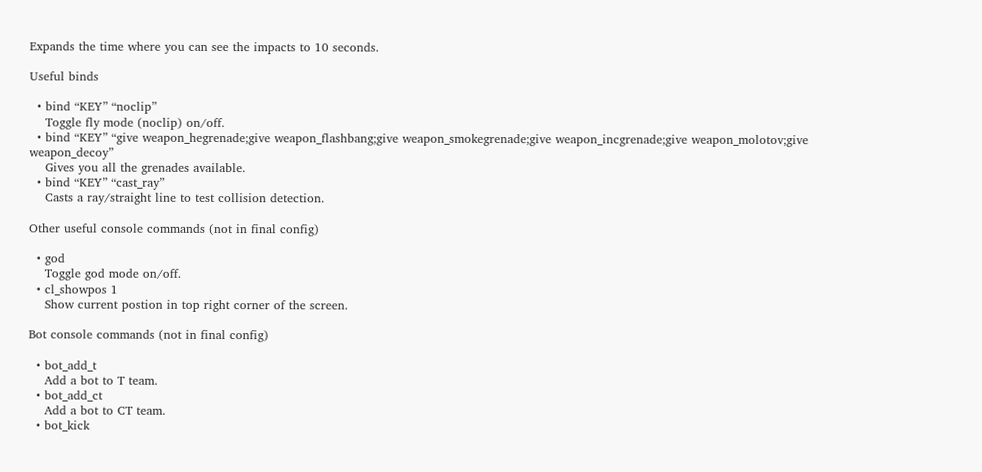Expands the time where you can see the impacts to 10 seconds.

Useful binds

  • bind “KEY” “noclip”
    Toggle fly mode (noclip) on/off.
  • bind “KEY” “give weapon_hegrenade;give weapon_flashbang;give weapon_smokegrenade;give weapon_incgrenade;give weapon_molotov;give weapon_decoy”
    Gives you all the grenades available.
  • bind “KEY” “cast_ray”
    Casts a ray/straight line to test collision detection.

Other useful console commands (not in final config)

  • god
    Toggle god mode on/off.
  • cl_showpos 1
    Show current postion in top right corner of the screen.

Bot console commands (not in final config)

  • bot_add_t
    Add a bot to T team.
  • bot_add_ct
    Add a bot to CT team.
  • bot_kick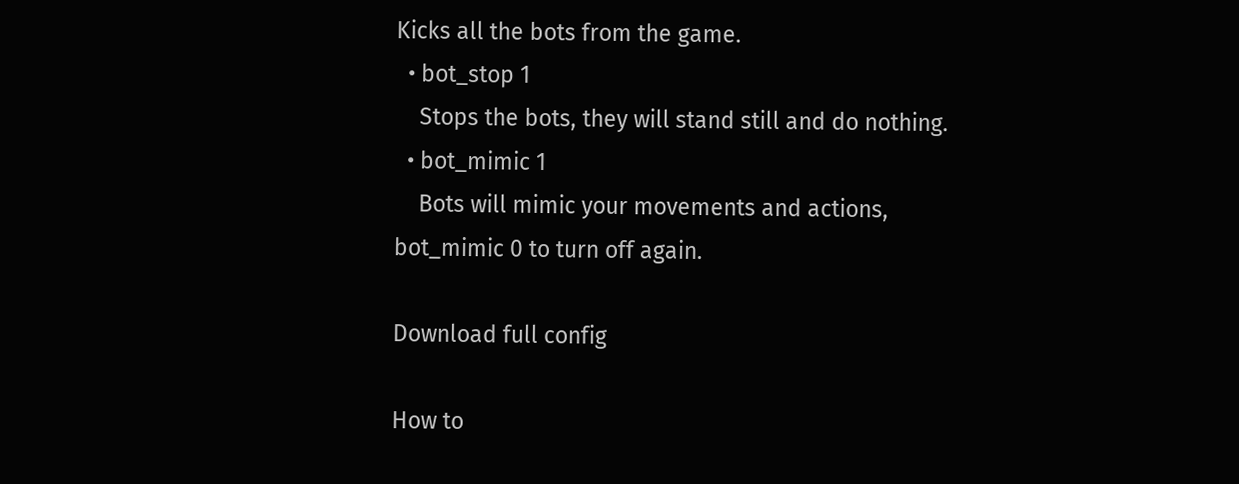Kicks all the bots from the game.
  • bot_stop 1
    Stops the bots, they will stand still and do nothing.
  • bot_mimic 1
    Bots will mimic your movements and actions, bot_mimic 0 to turn off again.

Download full config

How to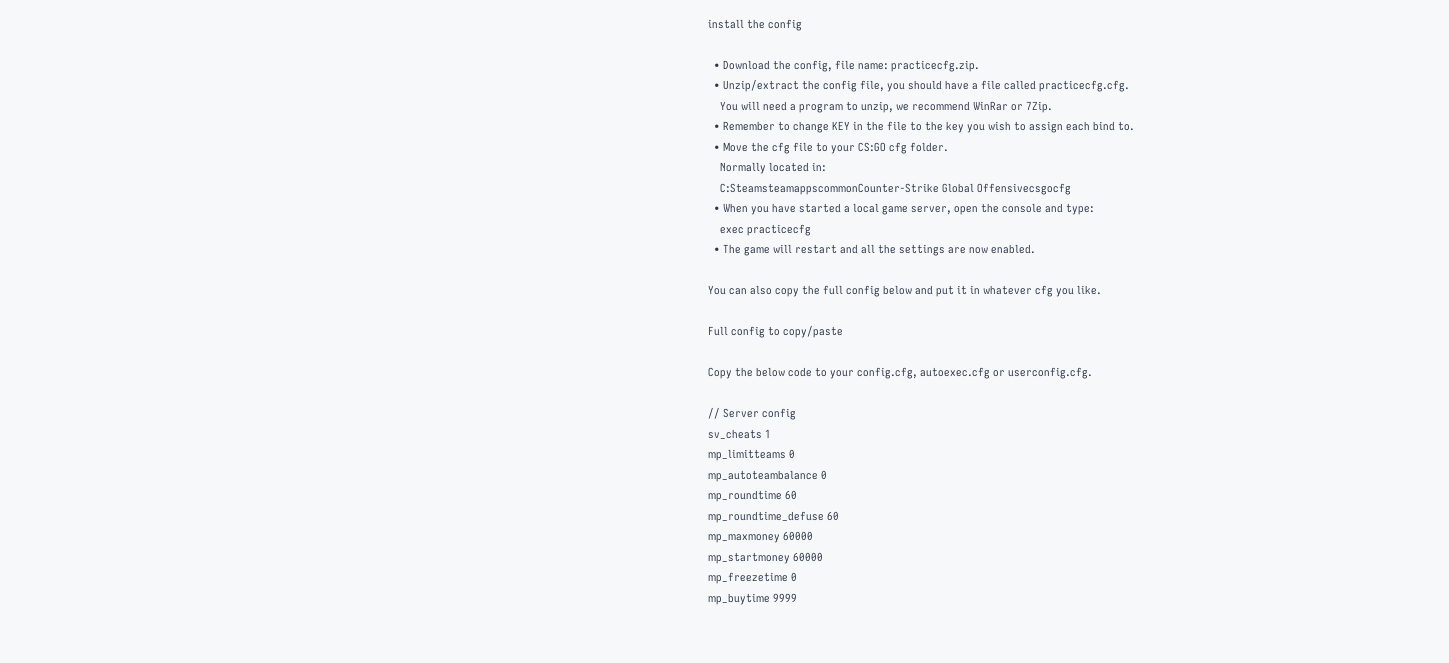install the config

  • Download the config, file name: practicecfg.zip.
  • Unzip/extract the config file, you should have a file called practicecfg.cfg.
    You will need a program to unzip, we recommend WinRar or 7Zip.
  • Remember to change KEY in the file to the key you wish to assign each bind to.
  • Move the cfg file to your CS:GO cfg folder.
    Normally located in:
    C:SteamsteamappscommonCounter-Strike Global Offensivecsgocfg
  • When you have started a local game server, open the console and type:
    exec practicecfg
  • The game will restart and all the settings are now enabled.

You can also copy the full config below and put it in whatever cfg you like.

Full config to copy/paste

Copy the below code to your config.cfg, autoexec.cfg or userconfig.cfg.

// Server config
sv_cheats 1
mp_limitteams 0
mp_autoteambalance 0
mp_roundtime 60
mp_roundtime_defuse 60
mp_maxmoney 60000
mp_startmoney 60000
mp_freezetime 0
mp_buytime 9999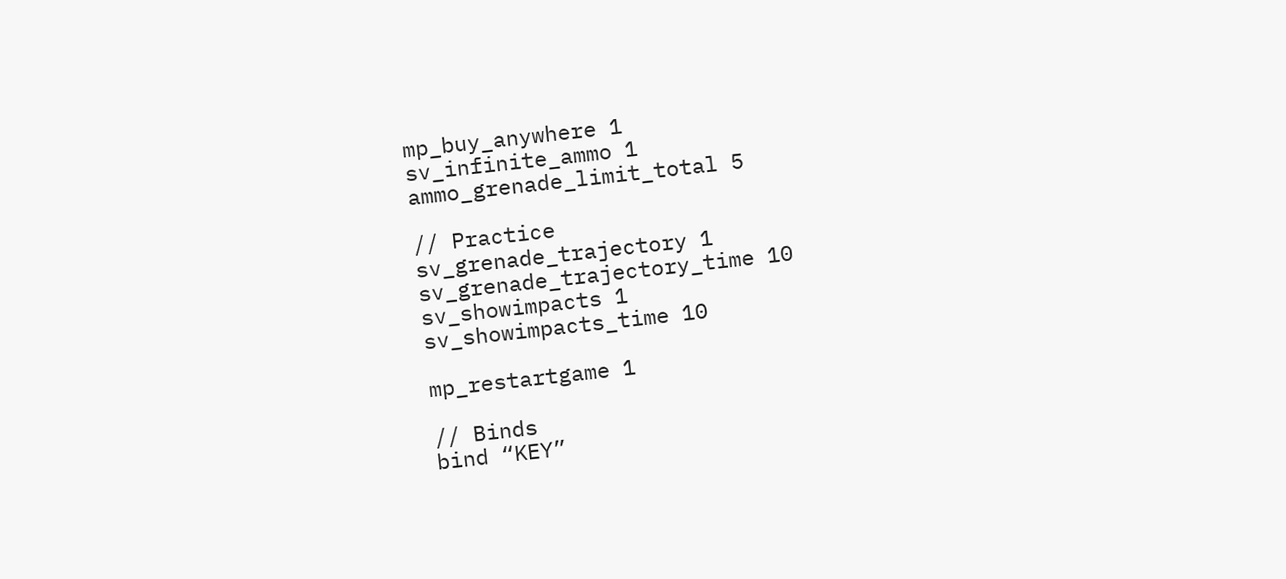mp_buy_anywhere 1
sv_infinite_ammo 1
ammo_grenade_limit_total 5

// Practice
sv_grenade_trajectory 1
sv_grenade_trajectory_time 10
sv_showimpacts 1
sv_showimpacts_time 10

mp_restartgame 1

// Binds
bind “KEY”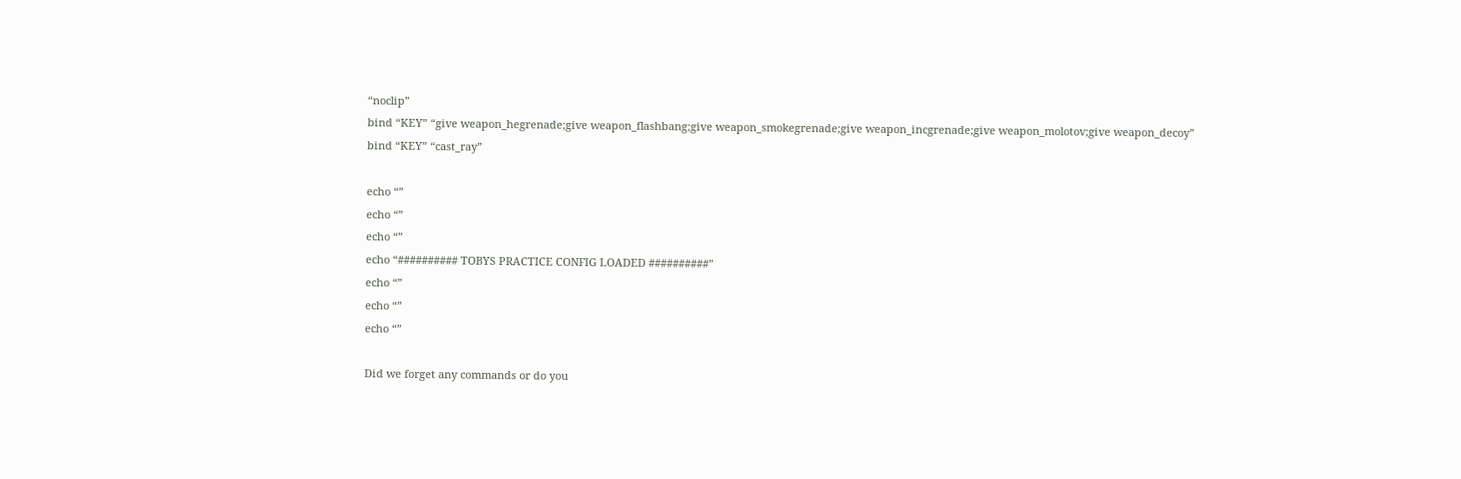“noclip”
bind “KEY” “give weapon_hegrenade;give weapon_flashbang;give weapon_smokegrenade;give weapon_incgrenade;give weapon_molotov;give weapon_decoy”
bind “KEY” “cast_ray”

echo “”
echo “”
echo “”
echo “########## TOBYS PRACTICE CONFIG LOADED ##########”
echo “”
echo “”
echo “”

Did we forget any commands or do you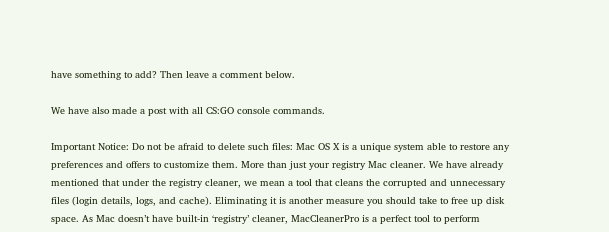have something to add? Then leave a comment below.

We have also made a post with all CS:GO console commands.

Important Notice: Do not be afraid to delete such files: Mac OS X is a unique system able to restore any preferences and offers to customize them. More than just your registry Mac cleaner. We have already mentioned that under the registry cleaner, we mean a tool that cleans the corrupted and unnecessary files (login details, logs, and cache). Eliminating it is another measure you should take to free up disk space. As Mac doesn’t have built-in ‘registry’ cleaner, MacCleanerPro is a perfect tool to perform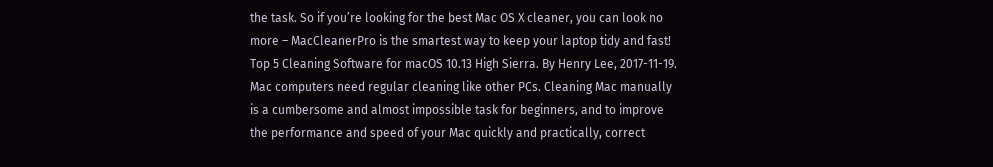the task. So if you’re looking for the best Mac OS X cleaner, you can look no more – MacCleanerPro is the smartest way to keep your laptop tidy and fast! Top 5 Cleaning Software for macOS 10.13 High Sierra. By Henry Lee, 2017-11-19. Mac computers need regular cleaning like other PCs. Cleaning Mac manually is a cumbersome and almost impossible task for beginners, and to improve the performance and speed of your Mac quickly and practically, correct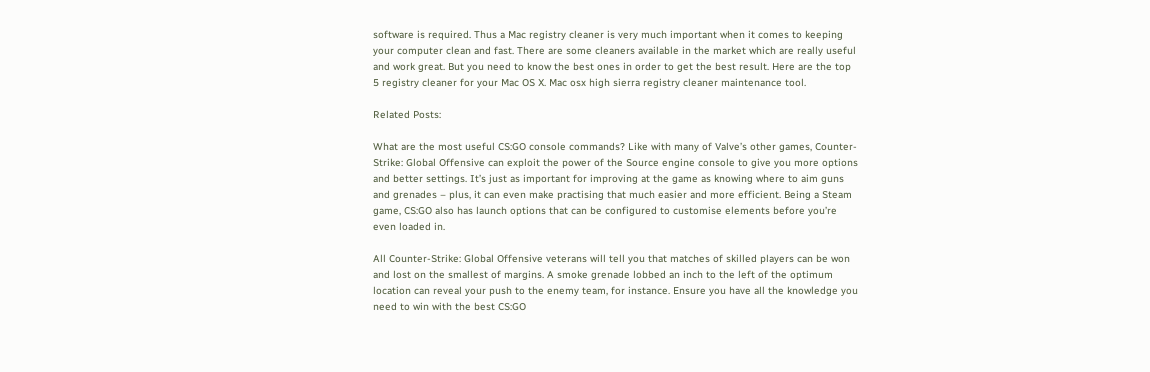software is required. Thus a Mac registry cleaner is very much important when it comes to keeping your computer clean and fast. There are some cleaners available in the market which are really useful and work great. But you need to know the best ones in order to get the best result. Here are the top 5 registry cleaner for your Mac OS X. Mac osx high sierra registry cleaner maintenance tool.

Related Posts:

What are the most useful CS:GO console commands? Like with many of Valve’s other games, Counter-Strike: Global Offensive can exploit the power of the Source engine console to give you more options and better settings. It’s just as important for improving at the game as knowing where to aim guns and grenades – plus, it can even make practising that much easier and more efficient. Being a Steam game, CS:GO also has launch options that can be configured to customise elements before you’re even loaded in.

All Counter-Strike: Global Offensive veterans will tell you that matches of skilled players can be won and lost on the smallest of margins. A smoke grenade lobbed an inch to the left of the optimum location can reveal your push to the enemy team, for instance. Ensure you have all the knowledge you need to win with the best CS:GO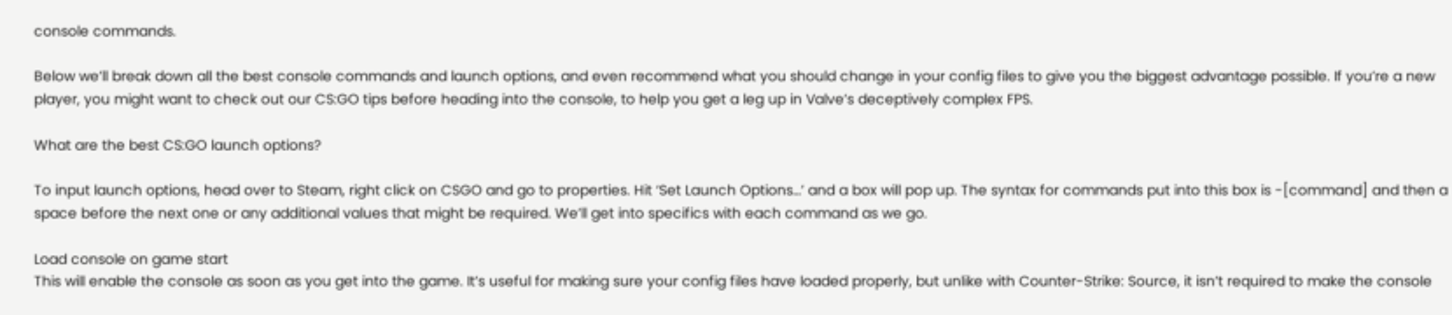console commands.

Below we’ll break down all the best console commands and launch options, and even recommend what you should change in your config files to give you the biggest advantage possible. If you’re a new player, you might want to check out our CS:GO tips before heading into the console, to help you get a leg up in Valve’s deceptively complex FPS.

What are the best CS:GO launch options?

To input launch options, head over to Steam, right click on CSGO and go to properties. Hit ‘Set Launch Options…’ and a box will pop up. The syntax for commands put into this box is -[command] and then a space before the next one or any additional values that might be required. We’ll get into specifics with each command as we go.

Load console on game start
This will enable the console as soon as you get into the game. It’s useful for making sure your config files have loaded properly, but unlike with Counter-Strike: Source, it isn’t required to make the console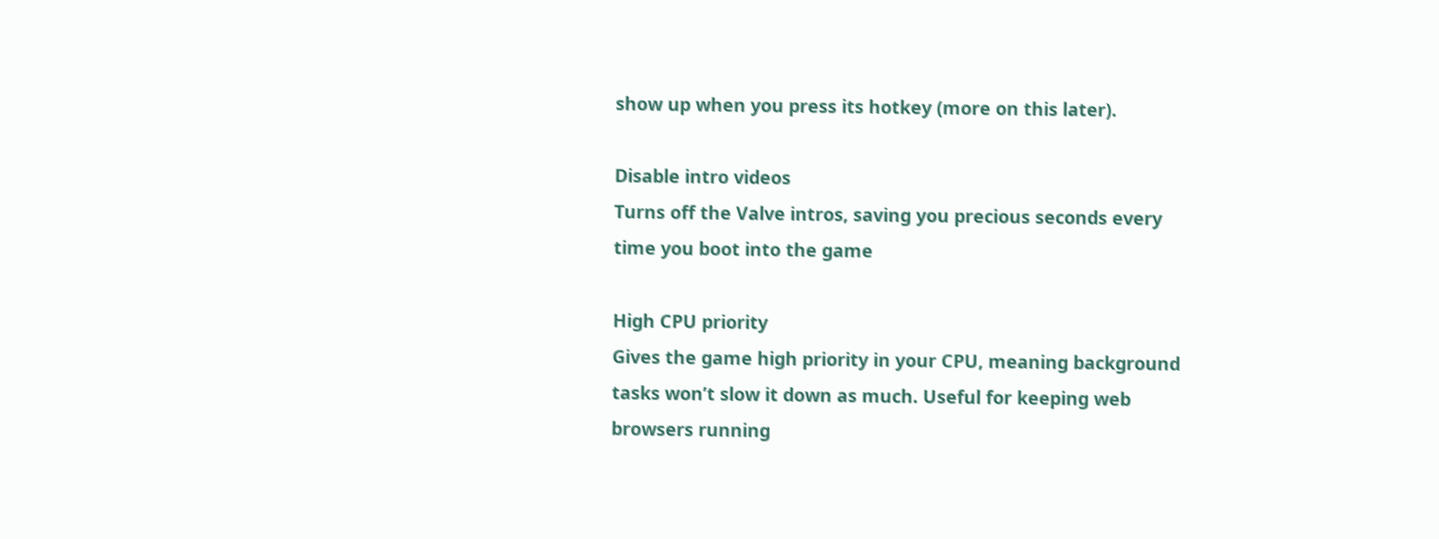show up when you press its hotkey (more on this later).

Disable intro videos
Turns off the Valve intros, saving you precious seconds every time you boot into the game

High CPU priority
Gives the game high priority in your CPU, meaning background tasks won’t slow it down as much. Useful for keeping web browsers running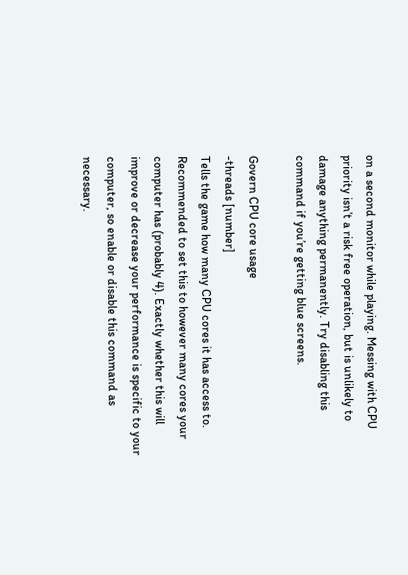on a second monitor while playing. Messing with CPU priority isn’t a risk free operation, but is unlikely to damage anything permanently. Try disabling this command if you’re getting blue screens.

Govern CPU core usage
-threads [number]
Tells the game how many CPU cores it has access to. Recommended to set this to however many cores your computer has (probably 4). Exactly whether this will improve or decrease your performance is specific to your computer, so enable or disable this command as necessary.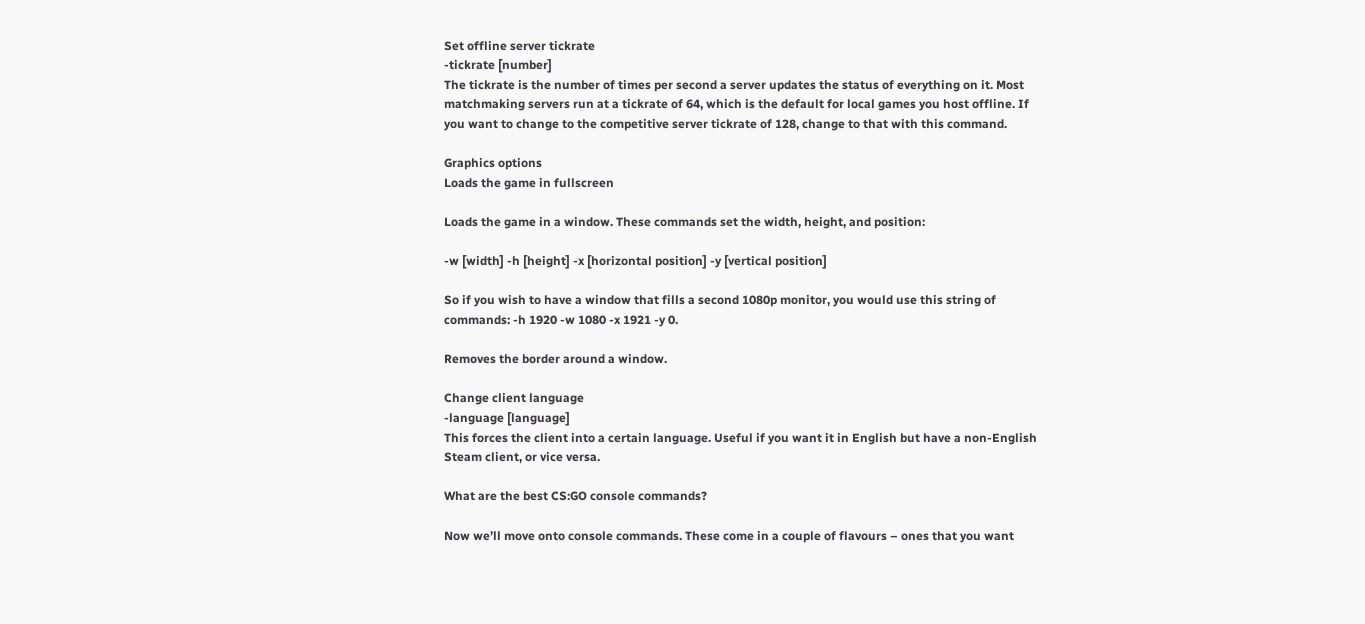Set offline server tickrate
-tickrate [number]
The tickrate is the number of times per second a server updates the status of everything on it. Most matchmaking servers run at a tickrate of 64, which is the default for local games you host offline. If you want to change to the competitive server tickrate of 128, change to that with this command.

Graphics options
Loads the game in fullscreen

Loads the game in a window. These commands set the width, height, and position:

-w [width] -h [height] -x [horizontal position] -y [vertical position]

So if you wish to have a window that fills a second 1080p monitor, you would use this string of commands: -h 1920 -w 1080 -x 1921 -y 0.

Removes the border around a window.

Change client language
-language [language]
This forces the client into a certain language. Useful if you want it in English but have a non-English Steam client, or vice versa.

What are the best CS:GO console commands?

Now we’ll move onto console commands. These come in a couple of flavours – ones that you want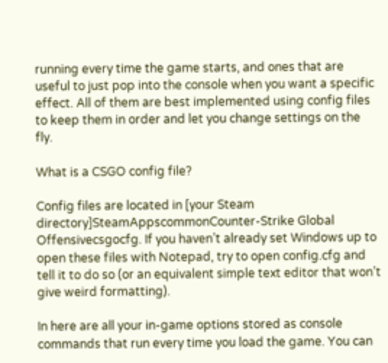running every time the game starts, and ones that are useful to just pop into the console when you want a specific effect. All of them are best implemented using config files to keep them in order and let you change settings on the fly.

What is a CSGO config file?

Config files are located in [your Steam directory]SteamAppscommonCounter-Strike Global Offensivecsgocfg. If you haven’t already set Windows up to open these files with Notepad, try to open config.cfg and tell it to do so (or an equivalent simple text editor that won’t give weird formatting).

In here are all your in-game options stored as console commands that run every time you load the game. You can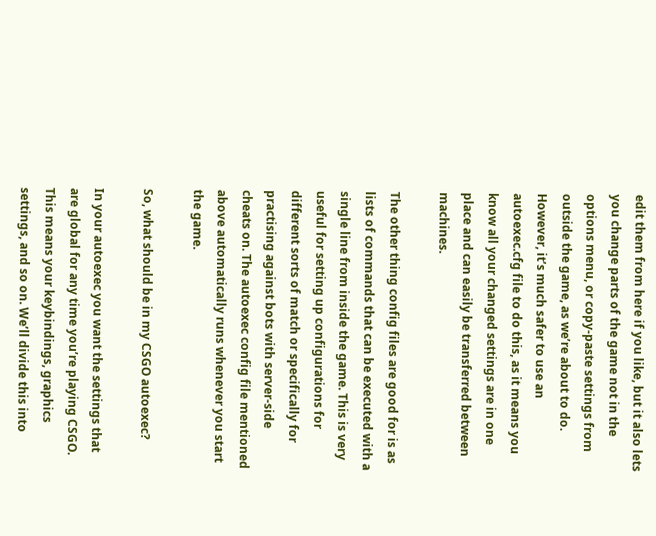edit them from here if you like, but it also lets you change parts of the game not in the options menu, or copy-paste settings from outside the game, as we’re about to do. However, it’s much safer to use an autoexec.cfg file to do this, as it means you know all your changed settings are in one place and can easily be transferred between machines.

The other thing config files are good for is as lists of commands that can be executed with a single line from inside the game. This is very useful for setting up configurations for different sorts of match or specifically for practising against bots with server-side cheats on. The autoexec config file mentioned above automatically runs whenever you start the game.

So, what should be in my CSGO autoexec?

In your autoexec you want the settings that are global for any time you’re playing CSGO. This means your keybindings, graphics settings, and so on. We’ll divide this into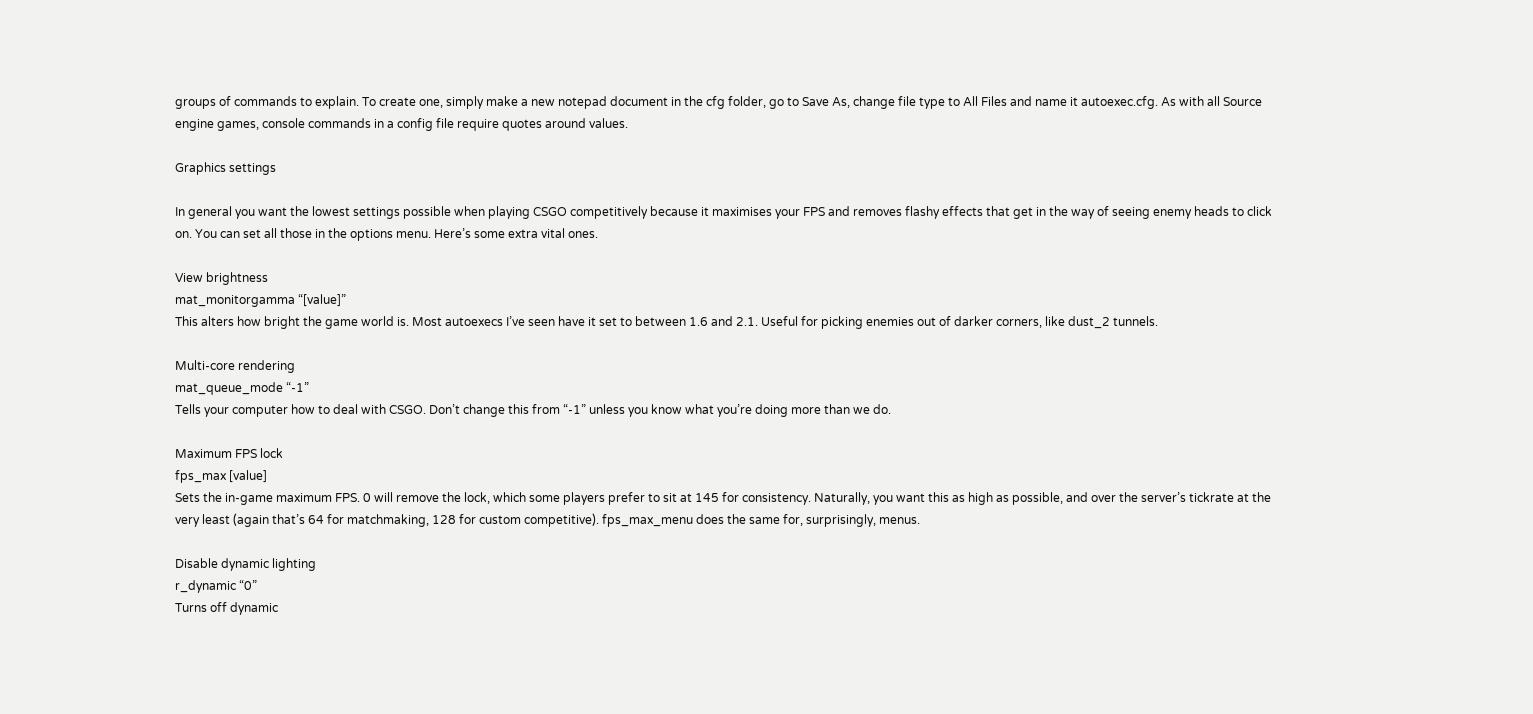groups of commands to explain. To create one, simply make a new notepad document in the cfg folder, go to Save As, change file type to All Files and name it autoexec.cfg. As with all Source engine games, console commands in a config file require quotes around values.

Graphics settings

In general you want the lowest settings possible when playing CSGO competitively because it maximises your FPS and removes flashy effects that get in the way of seeing enemy heads to click on. You can set all those in the options menu. Here’s some extra vital ones.

View brightness
mat_monitorgamma “[value]”
This alters how bright the game world is. Most autoexecs I’ve seen have it set to between 1.6 and 2.1. Useful for picking enemies out of darker corners, like dust_2 tunnels.

Multi-core rendering
mat_queue_mode “-1”
Tells your computer how to deal with CSGO. Don’t change this from “-1” unless you know what you’re doing more than we do.

Maximum FPS lock
fps_max [value]
Sets the in-game maximum FPS. 0 will remove the lock, which some players prefer to sit at 145 for consistency. Naturally, you want this as high as possible, and over the server’s tickrate at the very least (again that’s 64 for matchmaking, 128 for custom competitive). fps_max_menu does the same for, surprisingly, menus.

Disable dynamic lighting
r_dynamic “0”
Turns off dynamic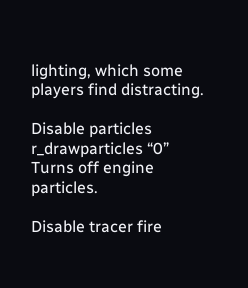lighting, which some players find distracting.

Disable particles
r_drawparticles “0”
Turns off engine particles.

Disable tracer fire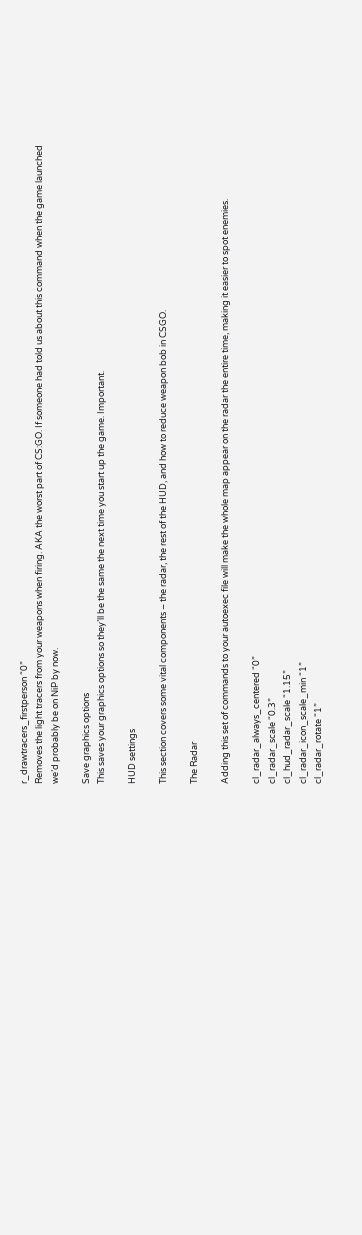r_drawtracers_firstperson “0”
Removes the light tracers from your weapons when firing. AKA the worst part of CS:GO. If someone had told us about this command when the game launched we’d probably be on NiP by now.

Save graphics options
This saves your graphics options so they’ll be the same the next time you start up the game. Important.

HUD settings

This section covers some vital components – the radar, the rest of the HUD, and how to reduce weapon bob in CSGO.

The Radar

Adding this set of commands to your autoexec file will make the whole map appear on the radar the entire time, making it easier to spot enemies.

cl_radar_always_centered “0”
cl_radar_scale “0.3”
cl_hud_radar_scale “1.15”
cl_radar_icon_scale_min “1”
cl_radar_rotate “1”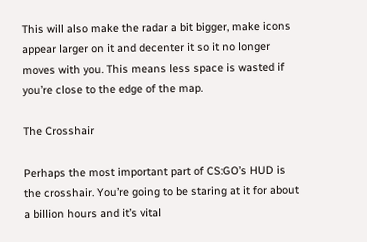This will also make the radar a bit bigger, make icons appear larger on it and decenter it so it no longer moves with you. This means less space is wasted if you’re close to the edge of the map.

The Crosshair

Perhaps the most important part of CS:GO’s HUD is the crosshair. You’re going to be staring at it for about a billion hours and it’s vital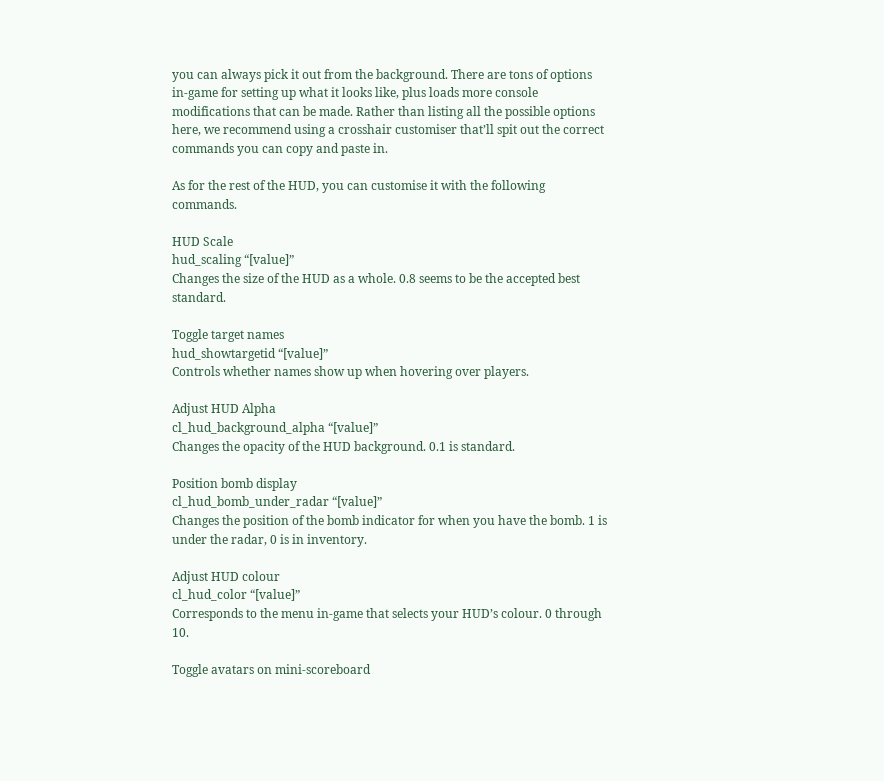you can always pick it out from the background. There are tons of options in-game for setting up what it looks like, plus loads more console modifications that can be made. Rather than listing all the possible options here, we recommend using a crosshair customiser that’ll spit out the correct commands you can copy and paste in.

As for the rest of the HUD, you can customise it with the following commands.

HUD Scale
hud_scaling “[value]”
Changes the size of the HUD as a whole. 0.8 seems to be the accepted best standard.

Toggle target names
hud_showtargetid “[value]”
Controls whether names show up when hovering over players.

Adjust HUD Alpha
cl_hud_background_alpha “[value]”
Changes the opacity of the HUD background. 0.1 is standard.

Position bomb display
cl_hud_bomb_under_radar “[value]”
Changes the position of the bomb indicator for when you have the bomb. 1 is under the radar, 0 is in inventory.

Adjust HUD colour
cl_hud_color “[value]”
Corresponds to the menu in-game that selects your HUD’s colour. 0 through 10.

Toggle avatars on mini-scoreboard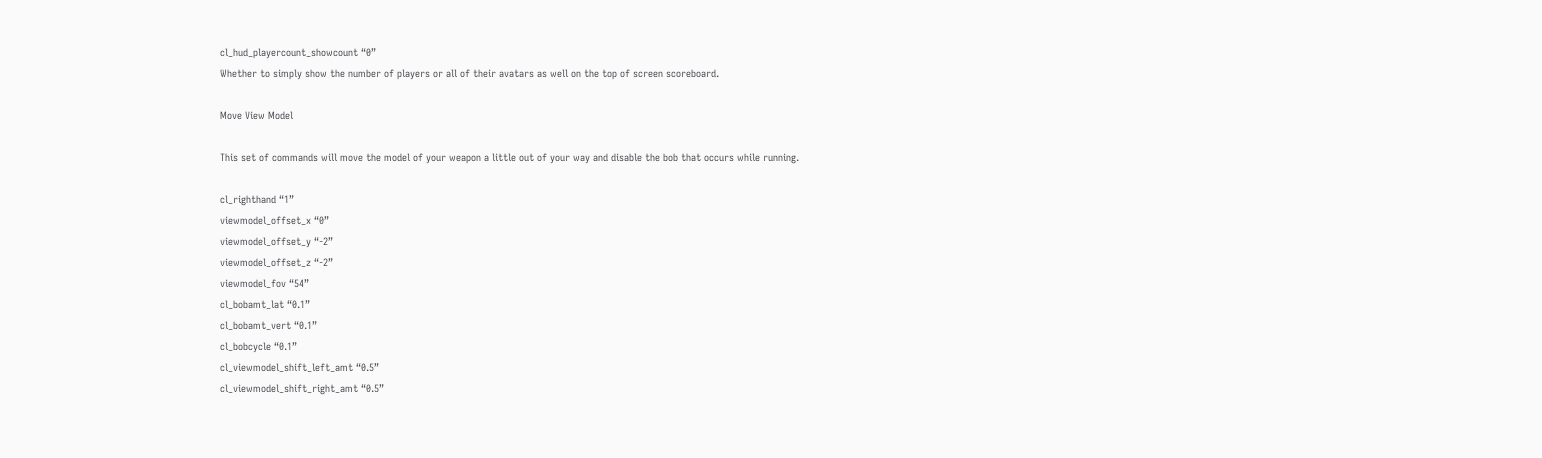cl_hud_playercount_showcount “0”
Whether to simply show the number of players or all of their avatars as well on the top of screen scoreboard.

Move View Model

This set of commands will move the model of your weapon a little out of your way and disable the bob that occurs while running.

cl_righthand “1”
viewmodel_offset_x “0”
viewmodel_offset_y “-2”
viewmodel_offset_z “-2”
viewmodel_fov “54”
cl_bobamt_lat “0.1”
cl_bobamt_vert “0.1”
cl_bobcycle “0.1”
cl_viewmodel_shift_left_amt “0.5”
cl_viewmodel_shift_right_amt “0.5”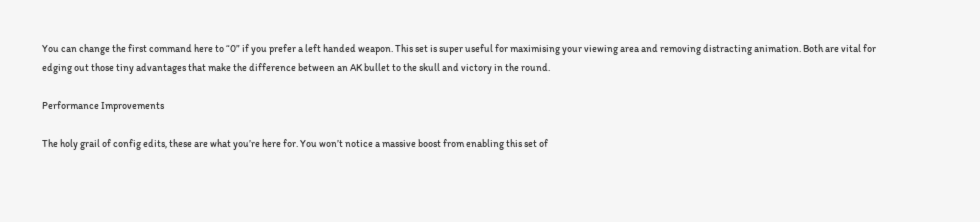You can change the first command here to “0” if you prefer a left handed weapon. This set is super useful for maximising your viewing area and removing distracting animation. Both are vital for edging out those tiny advantages that make the difference between an AK bullet to the skull and victory in the round.

Performance Improvements

The holy grail of config edits, these are what you’re here for. You won’t notice a massive boost from enabling this set of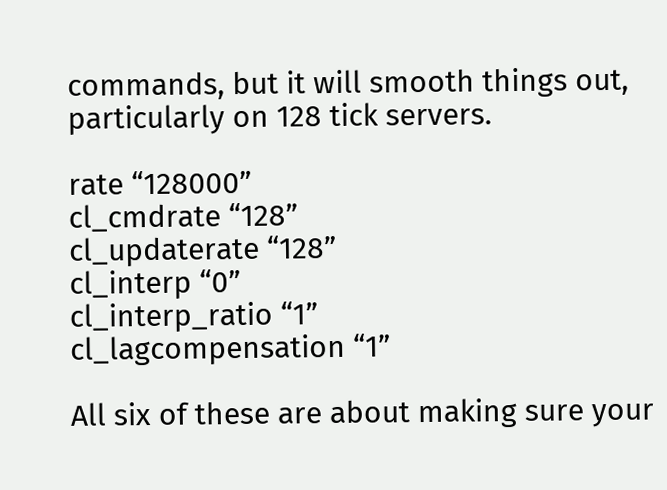commands, but it will smooth things out, particularly on 128 tick servers.

rate “128000”
cl_cmdrate “128”
cl_updaterate “128”
cl_interp “0”
cl_interp_ratio “1”
cl_lagcompensation “1”

All six of these are about making sure your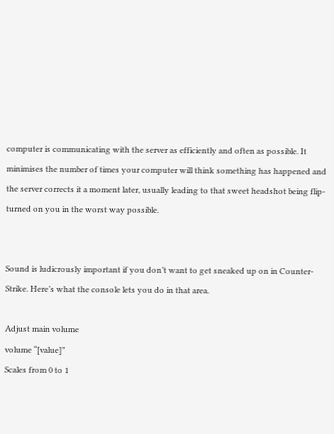computer is communicating with the server as efficiently and often as possible. It minimises the number of times your computer will think something has happened and the server corrects it a moment later, usually leading to that sweet headshot being flip-turned on you in the worst way possible.


Sound is ludicrously important if you don’t want to get sneaked up on in Counter-Strike. Here’s what the console lets you do in that area.

Adjust main volume
volume “[value]”
Scales from 0 to 1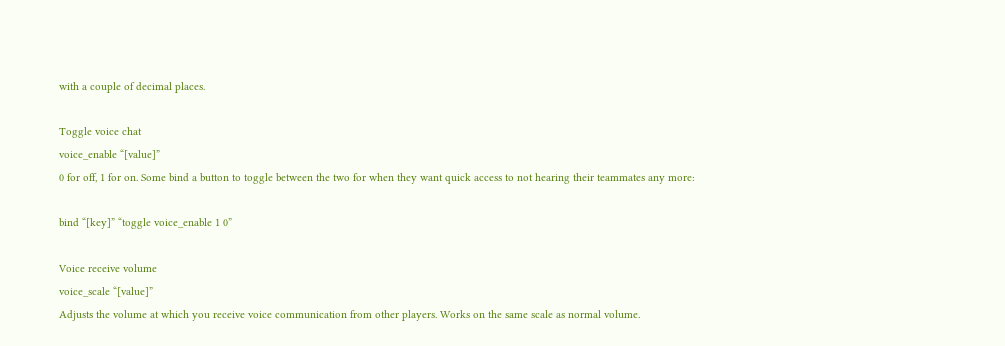with a couple of decimal places.

Toggle voice chat
voice_enable “[value]”
0 for off, 1 for on. Some bind a button to toggle between the two for when they want quick access to not hearing their teammates any more:

bind “[key]” “toggle voice_enable 1 0”

Voice receive volume
voice_scale “[value]”
Adjusts the volume at which you receive voice communication from other players. Works on the same scale as normal volume.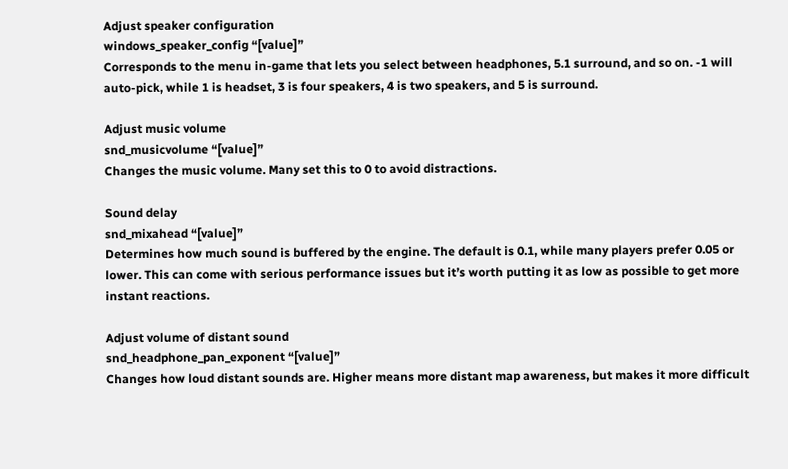Adjust speaker configuration
windows_speaker_config “[value]”
Corresponds to the menu in-game that lets you select between headphones, 5.1 surround, and so on. -1 will auto-pick, while 1 is headset, 3 is four speakers, 4 is two speakers, and 5 is surround.

Adjust music volume
snd_musicvolume “[value]”
Changes the music volume. Many set this to 0 to avoid distractions.

Sound delay
snd_mixahead “[value]”
Determines how much sound is buffered by the engine. The default is 0.1, while many players prefer 0.05 or lower. This can come with serious performance issues but it’s worth putting it as low as possible to get more instant reactions.

Adjust volume of distant sound
snd_headphone_pan_exponent “[value]”
Changes how loud distant sounds are. Higher means more distant map awareness, but makes it more difficult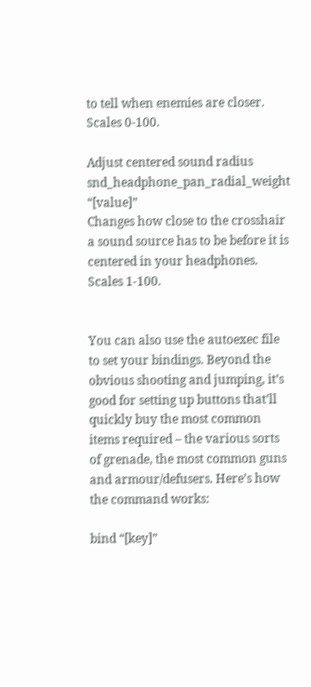to tell when enemies are closer. Scales 0-100.

Adjust centered sound radius
snd_headphone_pan_radial_weight “[value]”
Changes how close to the crosshair a sound source has to be before it is centered in your headphones. Scales 1-100.


You can also use the autoexec file to set your bindings. Beyond the obvious shooting and jumping, it’s good for setting up buttons that’ll quickly buy the most common items required – the various sorts of grenade, the most common guns and armour/defusers. Here’s how the command works:

bind “[key]”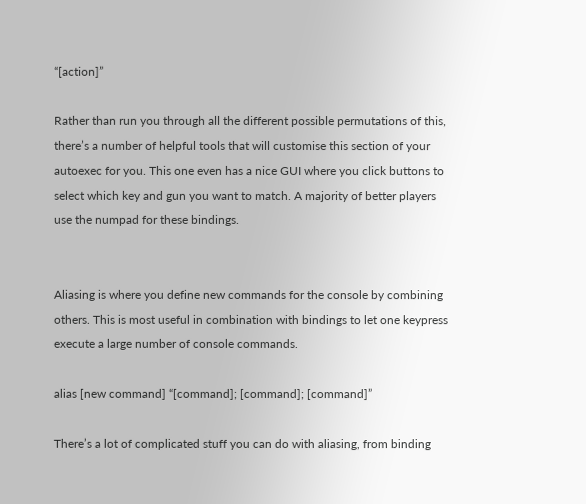“[action]”

Rather than run you through all the different possible permutations of this, there’s a number of helpful tools that will customise this section of your autoexec for you. This one even has a nice GUI where you click buttons to select which key and gun you want to match. A majority of better players use the numpad for these bindings.


Aliasing is where you define new commands for the console by combining others. This is most useful in combination with bindings to let one keypress execute a large number of console commands.

alias [new command] “[command]; [command]; [command]”

There’s a lot of complicated stuff you can do with aliasing, from binding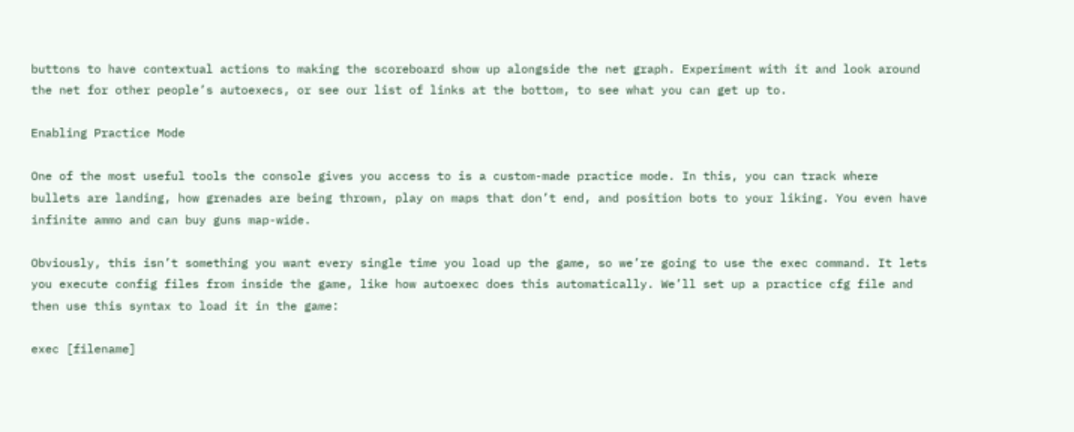buttons to have contextual actions to making the scoreboard show up alongside the net graph. Experiment with it and look around the net for other people’s autoexecs, or see our list of links at the bottom, to see what you can get up to.

Enabling Practice Mode

One of the most useful tools the console gives you access to is a custom-made practice mode. In this, you can track where bullets are landing, how grenades are being thrown, play on maps that don’t end, and position bots to your liking. You even have infinite ammo and can buy guns map-wide.

Obviously, this isn’t something you want every single time you load up the game, so we’re going to use the exec command. It lets you execute config files from inside the game, like how autoexec does this automatically. We’ll set up a practice cfg file and then use this syntax to load it in the game:

exec [filename]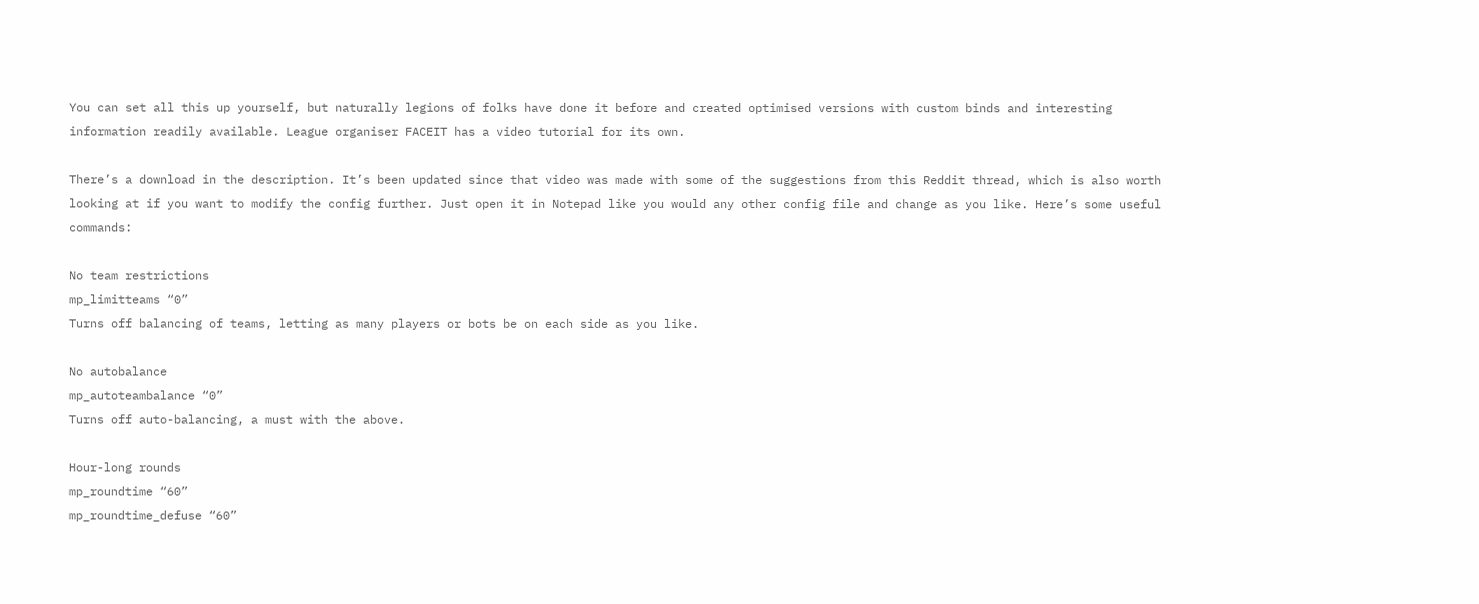You can set all this up yourself, but naturally legions of folks have done it before and created optimised versions with custom binds and interesting information readily available. League organiser FACEIT has a video tutorial for its own.

There’s a download in the description. It’s been updated since that video was made with some of the suggestions from this Reddit thread, which is also worth looking at if you want to modify the config further. Just open it in Notepad like you would any other config file and change as you like. Here’s some useful commands:

No team restrictions
mp_limitteams “0”
Turns off balancing of teams, letting as many players or bots be on each side as you like.

No autobalance
mp_autoteambalance “0”
Turns off auto-balancing, a must with the above.

Hour-long rounds
mp_roundtime “60”
mp_roundtime_defuse “60”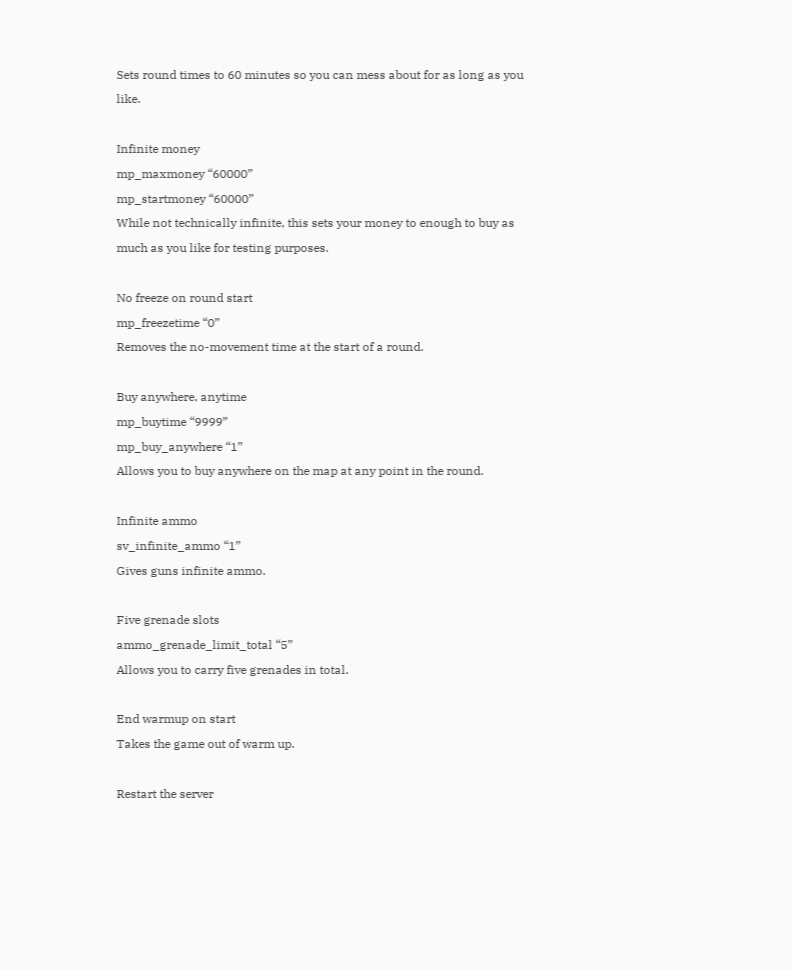Sets round times to 60 minutes so you can mess about for as long as you like.

Infinite money
mp_maxmoney “60000”
mp_startmoney “60000”
While not technically infinite, this sets your money to enough to buy as much as you like for testing purposes.

No freeze on round start
mp_freezetime “0”
Removes the no-movement time at the start of a round.

Buy anywhere, anytime
mp_buytime “9999”
mp_buy_anywhere “1”
Allows you to buy anywhere on the map at any point in the round.

Infinite ammo
sv_infinite_ammo “1”
Gives guns infinite ammo.

Five grenade slots
ammo_grenade_limit_total “5”
Allows you to carry five grenades in total.

End warmup on start
Takes the game out of warm up.

Restart the server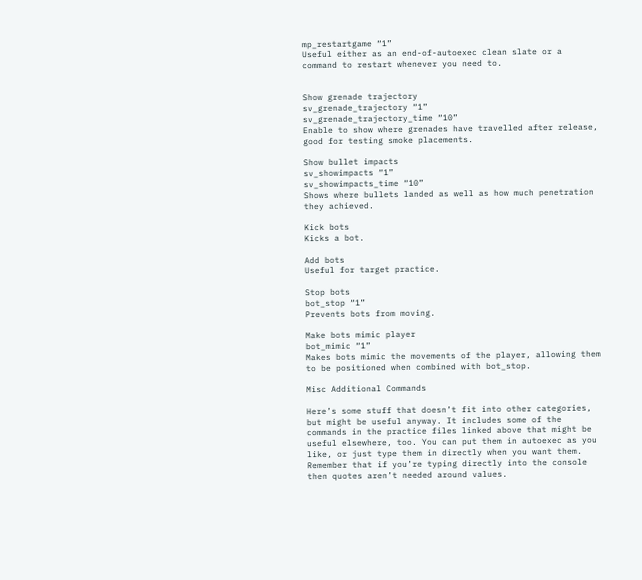mp_restartgame “1”
Useful either as an end-of-autoexec clean slate or a command to restart whenever you need to.


Show grenade trajectory
sv_grenade_trajectory “1”
sv_grenade_trajectory_time “10”
Enable to show where grenades have travelled after release, good for testing smoke placements.

Show bullet impacts
sv_showimpacts “1”
sv_showimpacts_time “10”
Shows where bullets landed as well as how much penetration they achieved.

Kick bots
Kicks a bot.

Add bots
Useful for target practice.

Stop bots
bot_stop “1”
Prevents bots from moving.

Make bots mimic player
bot_mimic “1”
Makes bots mimic the movements of the player, allowing them to be positioned when combined with bot_stop.

Misc Additional Commands

Here’s some stuff that doesn’t fit into other categories, but might be useful anyway. It includes some of the commands in the practice files linked above that might be useful elsewhere, too. You can put them in autoexec as you like, or just type them in directly when you want them. Remember that if you’re typing directly into the console then quotes aren’t needed around values.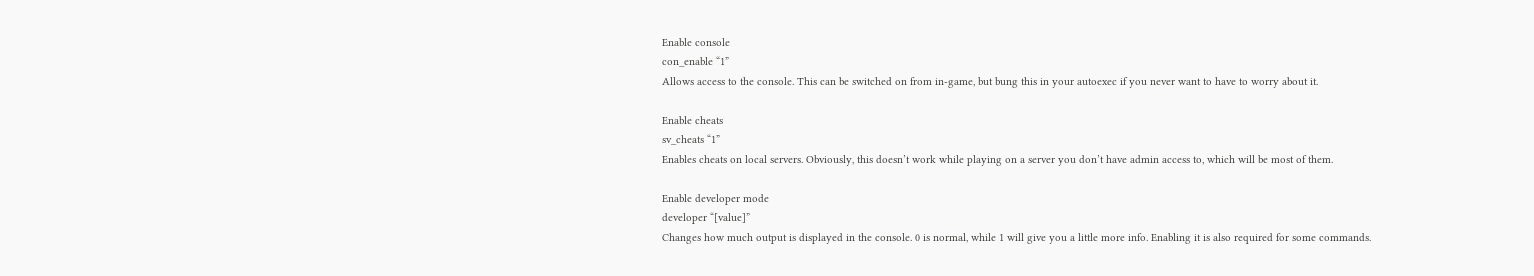Enable console
con_enable “1”
Allows access to the console. This can be switched on from in-game, but bung this in your autoexec if you never want to have to worry about it.

Enable cheats
sv_cheats “1”
Enables cheats on local servers. Obviously, this doesn’t work while playing on a server you don’t have admin access to, which will be most of them.

Enable developer mode
developer “[value]”
Changes how much output is displayed in the console. 0 is normal, while 1 will give you a little more info. Enabling it is also required for some commands.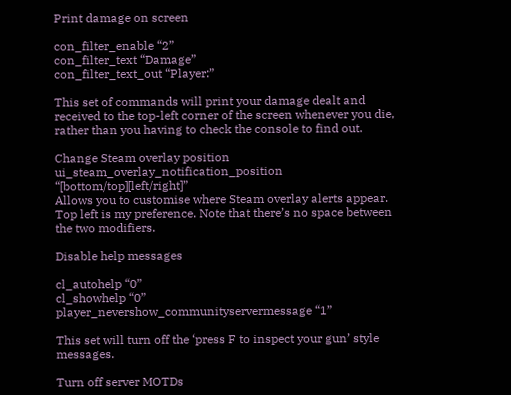Print damage on screen

con_filter_enable “2”
con_filter_text “Damage”
con_filter_text_out “Player:”

This set of commands will print your damage dealt and received to the top-left corner of the screen whenever you die, rather than you having to check the console to find out.

Change Steam overlay position
ui_steam_overlay_notification_position “[bottom/top][left/right]”
Allows you to customise where Steam overlay alerts appear. Top left is my preference. Note that there’s no space between the two modifiers.

Disable help messages

cl_autohelp “0”
cl_showhelp “0”
player_nevershow_communityservermessage “1”

This set will turn off the ‘press F to inspect your gun’ style messages.

Turn off server MOTDs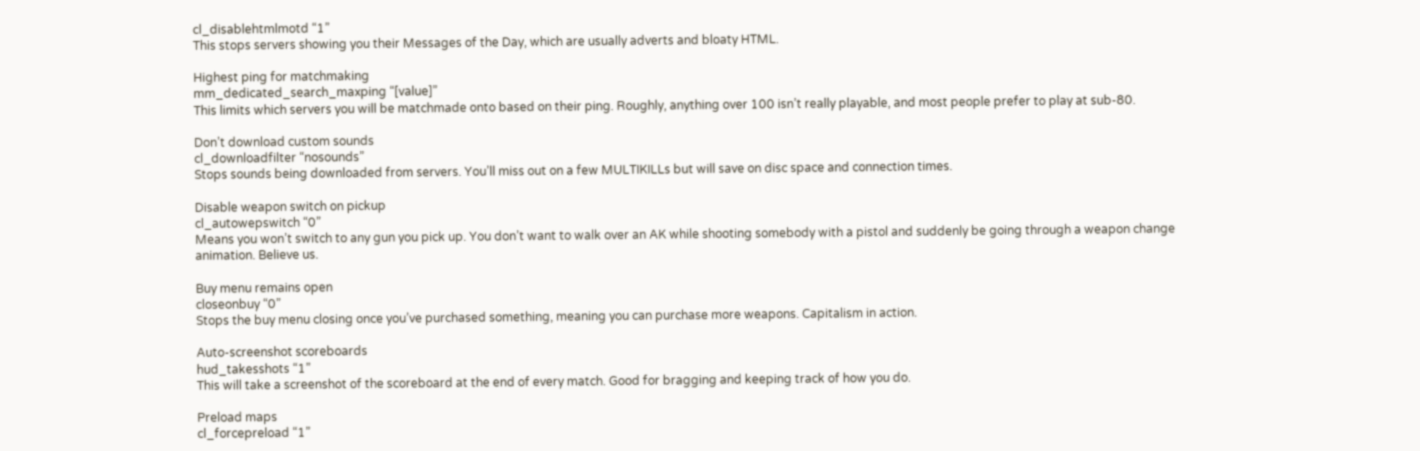cl_disablehtmlmotd “1”
This stops servers showing you their Messages of the Day, which are usually adverts and bloaty HTML.

Highest ping for matchmaking
mm_dedicated_search_maxping “[value]”
This limits which servers you will be matchmade onto based on their ping. Roughly, anything over 100 isn’t really playable, and most people prefer to play at sub-80.

Don’t download custom sounds
cl_downloadfilter “nosounds”
Stops sounds being downloaded from servers. You’ll miss out on a few MULTIKILLs but will save on disc space and connection times.

Disable weapon switch on pickup
cl_autowepswitch “0”
Means you won’t switch to any gun you pick up. You don’t want to walk over an AK while shooting somebody with a pistol and suddenly be going through a weapon change animation. Believe us.

Buy menu remains open
closeonbuy “0”
Stops the buy menu closing once you’ve purchased something, meaning you can purchase more weapons. Capitalism in action.

Auto-screenshot scoreboards
hud_takesshots “1”
This will take a screenshot of the scoreboard at the end of every match. Good for bragging and keeping track of how you do.

Preload maps
cl_forcepreload “1”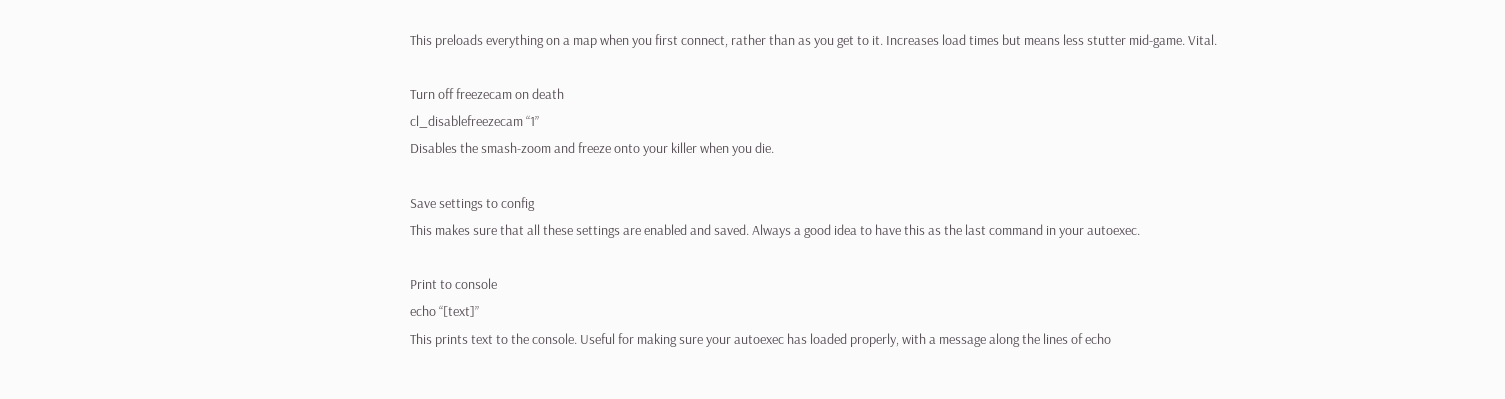This preloads everything on a map when you first connect, rather than as you get to it. Increases load times but means less stutter mid-game. Vital.

Turn off freezecam on death
cl_disablefreezecam “1”
Disables the smash-zoom and freeze onto your killer when you die.

Save settings to config
This makes sure that all these settings are enabled and saved. Always a good idea to have this as the last command in your autoexec.

Print to console
echo “[text]”
This prints text to the console. Useful for making sure your autoexec has loaded properly, with a message along the lines of echo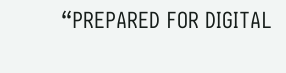“PREPARED FOR DIGITAL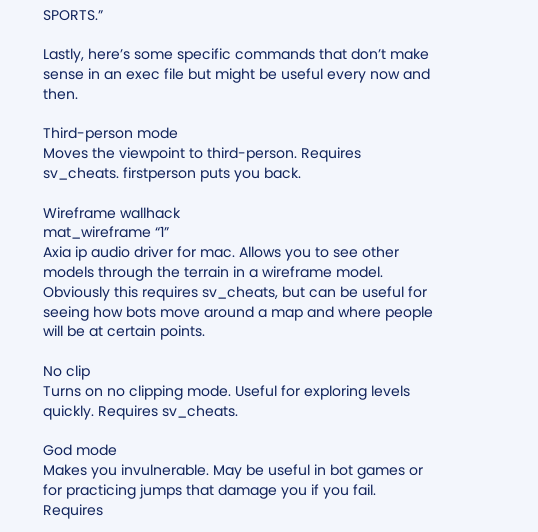SPORTS.”

Lastly, here’s some specific commands that don’t make sense in an exec file but might be useful every now and then.

Third-person mode
Moves the viewpoint to third-person. Requires sv_cheats. firstperson puts you back.

Wireframe wallhack
mat_wireframe “1”
Axia ip audio driver for mac. Allows you to see other models through the terrain in a wireframe model. Obviously this requires sv_cheats, but can be useful for seeing how bots move around a map and where people will be at certain points.

No clip
Turns on no clipping mode. Useful for exploring levels quickly. Requires sv_cheats.

God mode
Makes you invulnerable. May be useful in bot games or for practicing jumps that damage you if you fail. Requires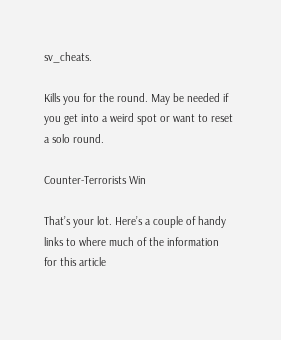sv_cheats.

Kills you for the round. May be needed if you get into a weird spot or want to reset a solo round.

Counter-Terrorists Win

That’s your lot. Here’s a couple of handy links to where much of the information for this article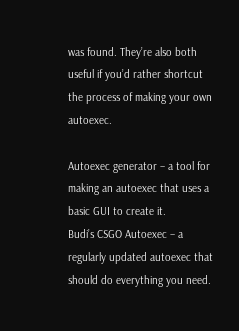was found. They’re also both useful if you’d rather shortcut the process of making your own autoexec.

Autoexec generator – a tool for making an autoexec that uses a basic GUI to create it.
Budi’s CSGO Autoexec – a regularly updated autoexec that should do everything you need.